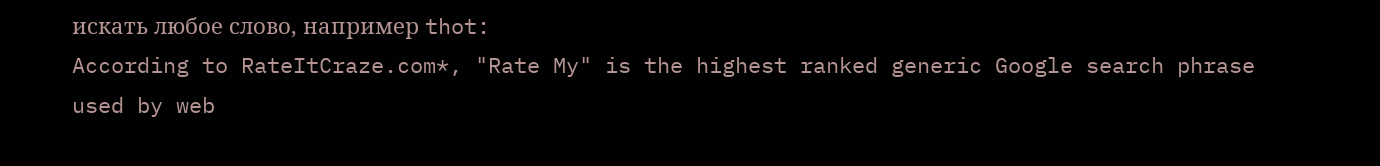искать любое слово, например thot:
According to RateItCraze.com*, "Rate My" is the highest ranked generic Google search phrase used by web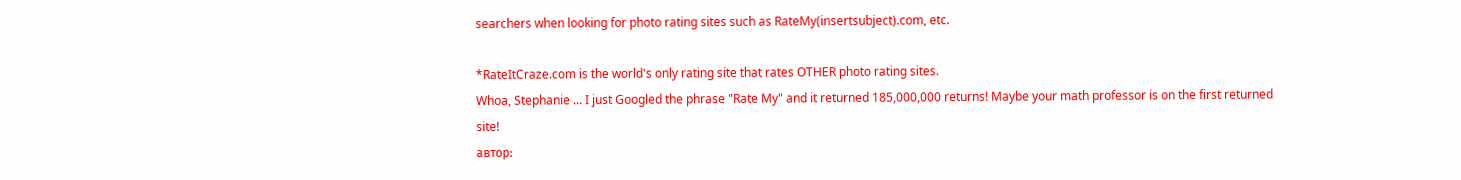searchers when looking for photo rating sites such as RateMy(insertsubject).com, etc.

*RateItCraze.com is the world's only rating site that rates OTHER photo rating sites.
Whoa, Stephanie ... I just Googled the phrase "Rate My" and it returned 185,000,000 returns! Maybe your math professor is on the first returned site!
автор: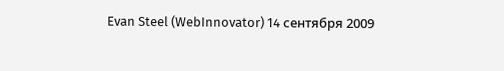Evan Steel (WebInnovator) 14 сентября 2009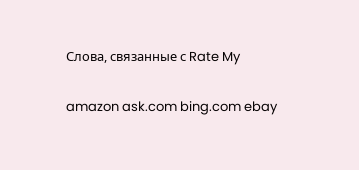Слова, связанные с Rate My

amazon ask.com bing.com ebay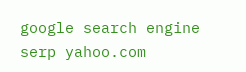google search engine serp yahoo.com